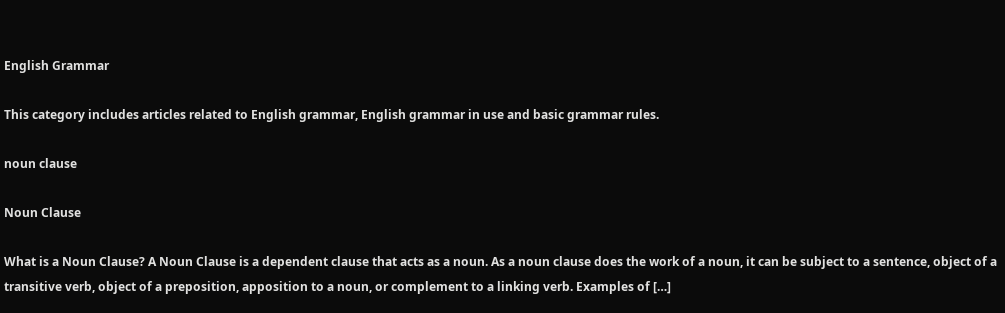English Grammar

This category includes articles related to English grammar, English grammar in use and basic grammar rules.

noun clause

Noun Clause

What is a Noun Clause? A Noun Clause is a dependent clause that acts as a noun. As a noun clause does the work of a noun, it can be subject to a sentence, object of a transitive verb, object of a preposition, apposition to a noun, or complement to a linking verb. Examples of […]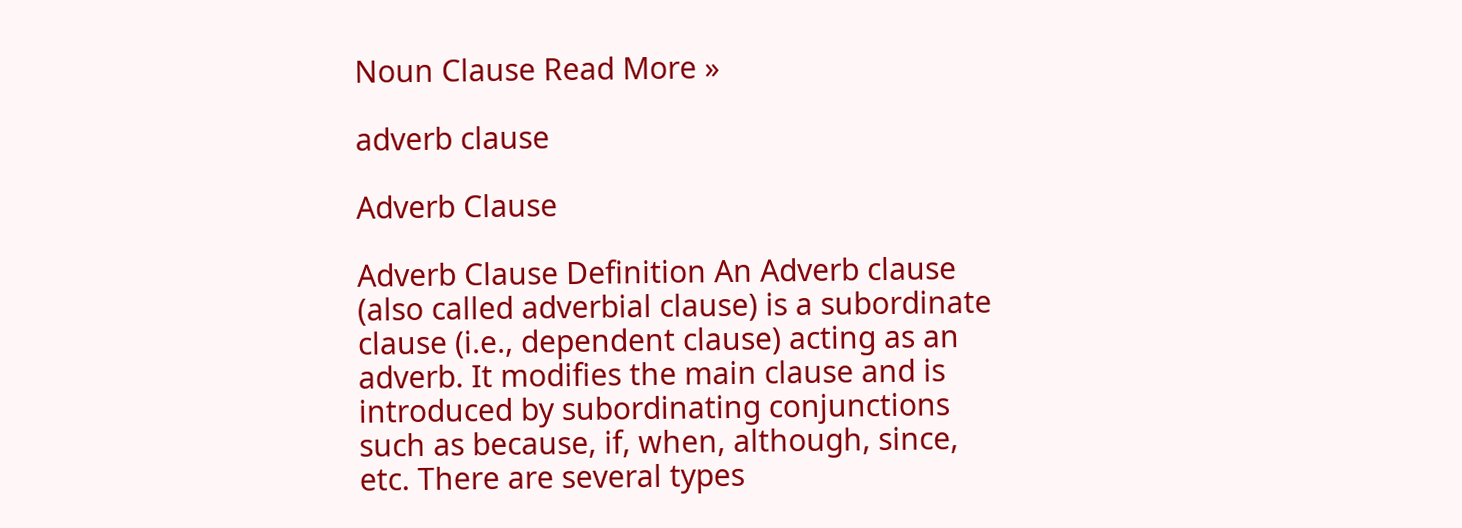Noun Clause Read More »

adverb clause

Adverb Clause

Adverb Clause Definition An Adverb clause (also called adverbial clause) is a subordinate clause (i.e., dependent clause) acting as an adverb. It modifies the main clause and is introduced by subordinating conjunctions such as because, if, when, although, since, etc. There are several types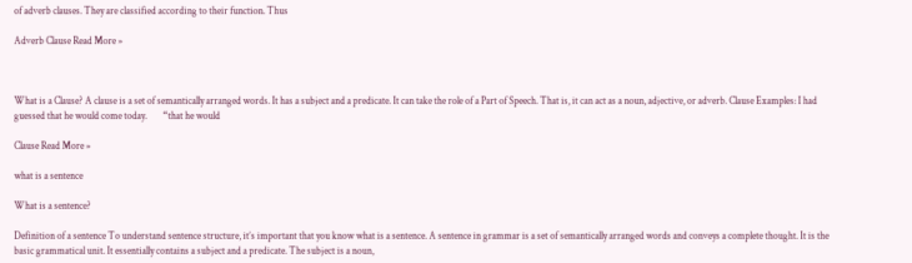of adverb clauses. They are classified according to their function. Thus

Adverb Clause Read More »



What is a Clause? A clause is a set of semantically arranged words. It has a subject and a predicate. It can take the role of a Part of Speech. That is, it can act as a noun, adjective, or adverb. Clause Examples: I had guessed that he would come today.        “that he would

Clause Read More »

what is a sentence

What is a sentence?

Definition of a sentence To understand sentence structure, it’s important that you know what is a sentence. A sentence in grammar is a set of semantically arranged words and conveys a complete thought. It is the basic grammatical unit. It essentially contains a subject and a predicate. The subject is a noun,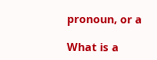pronoun, or a

What is a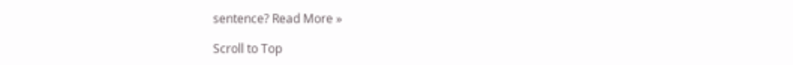sentence? Read More »

Scroll to Top